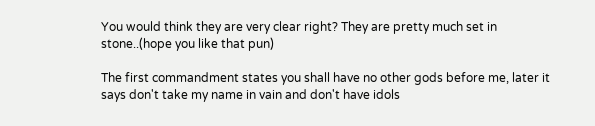You would think they are very clear right? They are pretty much set in stone..(hope you like that pun)

The first commandment states you shall have no other gods before me, later it says don't take my name in vain and don't have idols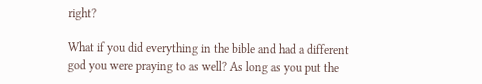right?

What if you did everything in the bible and had a different god you were praying to as well? As long as you put the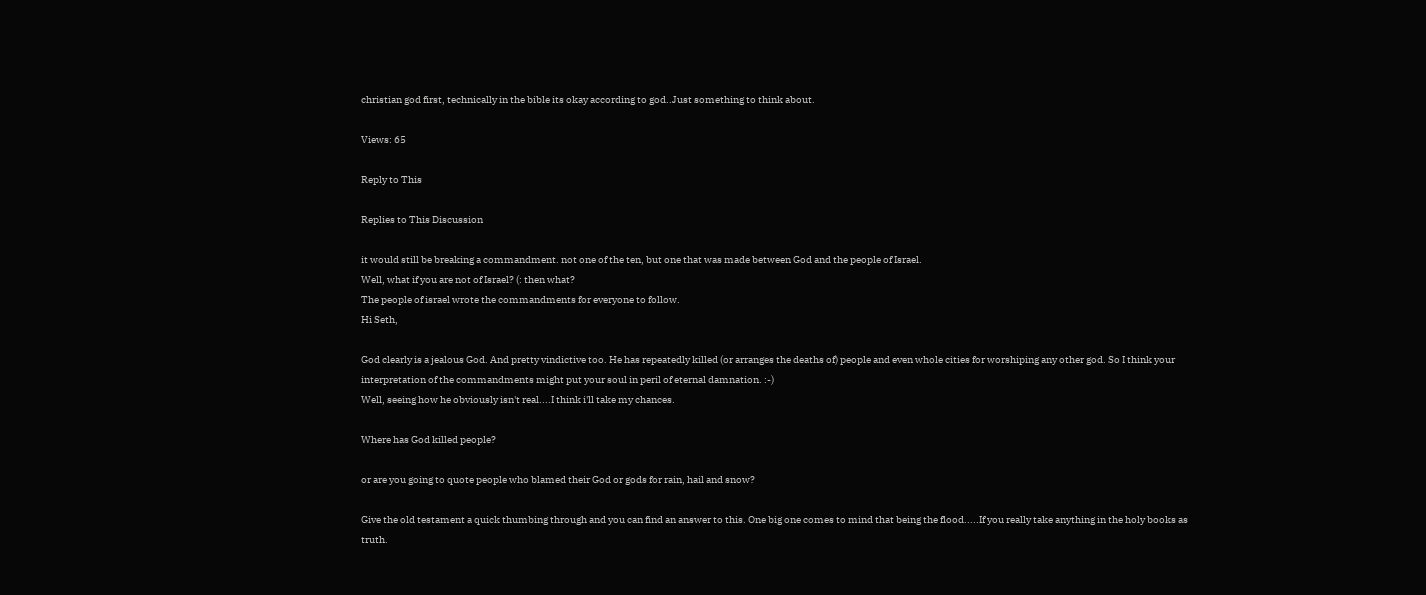christian god first, technically in the bible its okay according to god..Just something to think about.

Views: 65

Reply to This

Replies to This Discussion

it would still be breaking a commandment. not one of the ten, but one that was made between God and the people of Israel.
Well, what if you are not of Israel? (: then what?
The people of israel wrote the commandments for everyone to follow.
Hi Seth,

God clearly is a jealous God. And pretty vindictive too. He has repeatedly killed (or arranges the deaths of) people and even whole cities for worshiping any other god. So I think your interpretation of the commandments might put your soul in peril of eternal damnation. :-)
Well, seeing how he obviously isn't real....I think i'll take my chances.

Where has God killed people?

or are you going to quote people who blamed their God or gods for rain, hail and snow?

Give the old testament a quick thumbing through and you can find an answer to this. One big one comes to mind that being the flood.....If you really take anything in the holy books as truth.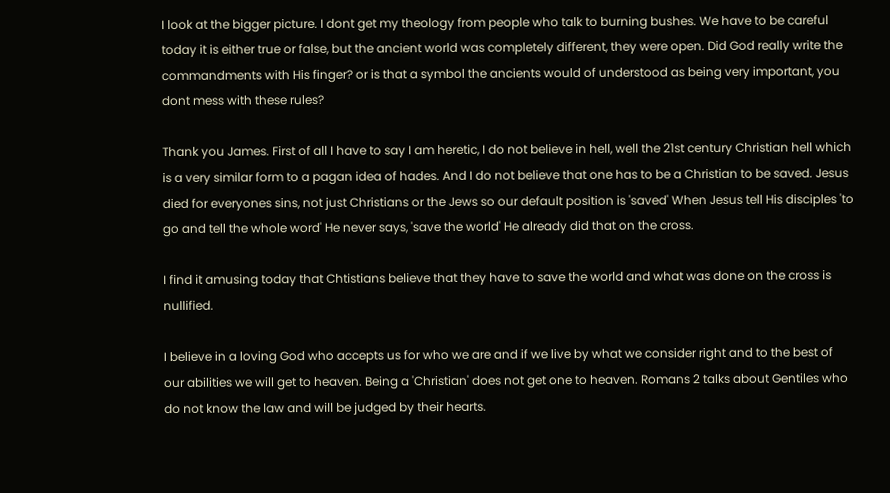I look at the bigger picture. I dont get my theology from people who talk to burning bushes. We have to be careful today it is either true or false, but the ancient world was completely different, they were open. Did God really write the commandments with His finger? or is that a symbol the ancients would of understood as being very important, you dont mess with these rules?

Thank you James. First of all I have to say I am heretic, I do not believe in hell, well the 21st century Christian hell which is a very similar form to a pagan idea of hades. And I do not believe that one has to be a Christian to be saved. Jesus died for everyones sins, not just Christians or the Jews so our default position is 'saved' When Jesus tell His disciples 'to go and tell the whole word' He never says, 'save the world' He already did that on the cross.

I find it amusing today that Chtistians believe that they have to save the world and what was done on the cross is nullified.

I believe in a loving God who accepts us for who we are and if we live by what we consider right and to the best of our abilities we will get to heaven. Being a 'Christian' does not get one to heaven. Romans 2 talks about Gentiles who do not know the law and will be judged by their hearts.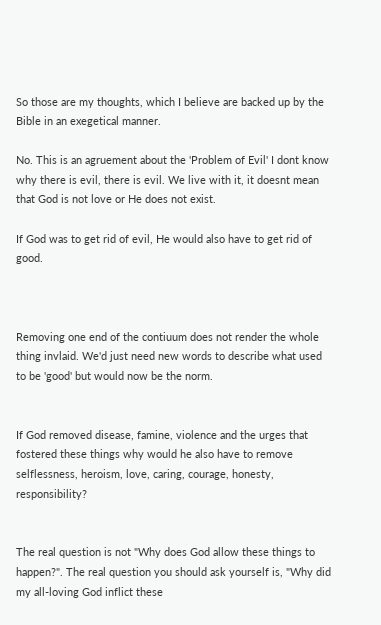So those are my thoughts, which I believe are backed up by the Bible in an exegetical manner.

No. This is an agruement about the 'Problem of Evil' I dont know why there is evil, there is evil. We live with it, it doesnt mean that God is not love or He does not exist.

If God was to get rid of evil, He would also have to get rid of good.



Removing one end of the contiuum does not render the whole thing invlaid. We'd just need new words to describe what used to be 'good' but would now be the norm.


If God removed disease, famine, violence and the urges that fostered these things why would he also have to remove selflessness, heroism, love, caring, courage, honesty, responsibility?


The real question is not "Why does God allow these things to happen?". The real question you should ask yourself is, "Why did my all-loving God inflict these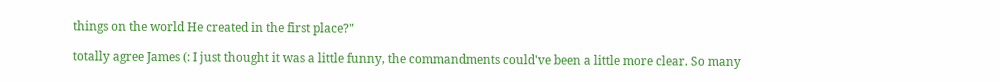things on the world He created in the first place?"

totally agree James (: I just thought it was a little funny, the commandments could've been a little more clear. So many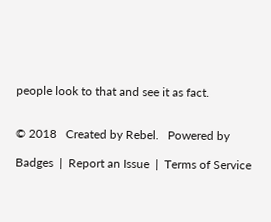people look to that and see it as fact.


© 2018   Created by Rebel.   Powered by

Badges  |  Report an Issue  |  Terms of Service